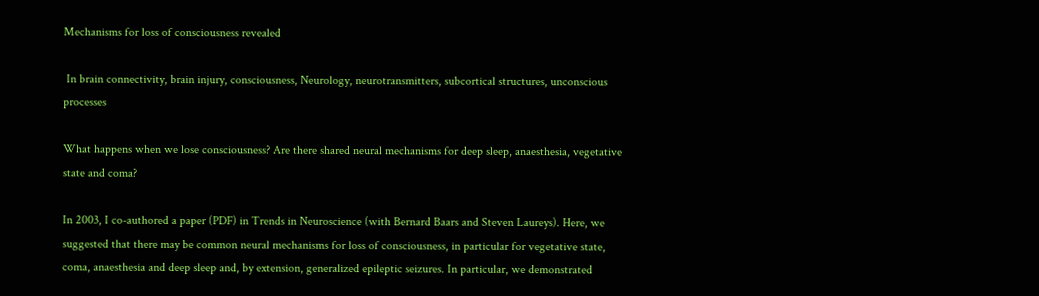Mechanisms for loss of consciousness revealed

 In brain connectivity, brain injury, consciousness, Neurology, neurotransmitters, subcortical structures, unconscious processes

What happens when we lose consciousness? Are there shared neural mechanisms for deep sleep, anaesthesia, vegetative state and coma?

In 2003, I co-authored a paper (PDF) in Trends in Neuroscience (with Bernard Baars and Steven Laureys). Here, we suggested that there may be common neural mechanisms for loss of consciousness, in particular for vegetative state, coma, anaesthesia and deep sleep and, by extension, generalized epileptic seizures. In particular, we demonstrated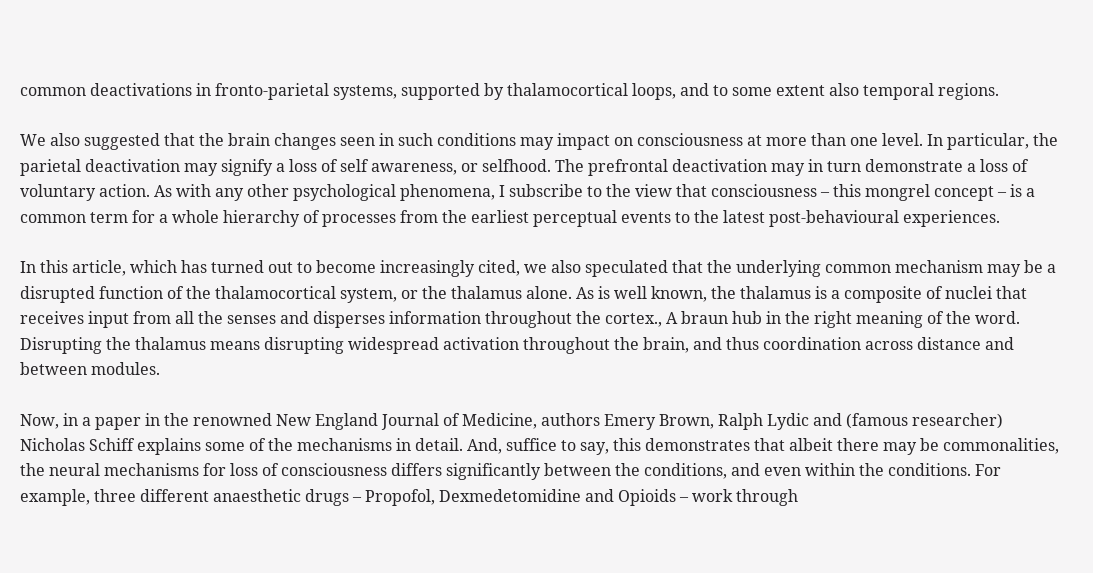common deactivations in fronto-parietal systems, supported by thalamocortical loops, and to some extent also temporal regions.

We also suggested that the brain changes seen in such conditions may impact on consciousness at more than one level. In particular, the parietal deactivation may signify a loss of self awareness, or selfhood. The prefrontal deactivation may in turn demonstrate a loss of voluntary action. As with any other psychological phenomena, I subscribe to the view that consciousness – this mongrel concept – is a common term for a whole hierarchy of processes from the earliest perceptual events to the latest post-behavioural experiences.

In this article, which has turned out to become increasingly cited, we also speculated that the underlying common mechanism may be a disrupted function of the thalamocortical system, or the thalamus alone. As is well known, the thalamus is a composite of nuclei that receives input from all the senses and disperses information throughout the cortex., A braun hub in the right meaning of the word. Disrupting the thalamus means disrupting widespread activation throughout the brain, and thus coordination across distance and between modules.

Now, in a paper in the renowned New England Journal of Medicine, authors Emery Brown, Ralph Lydic and (famous researcher) Nicholas Schiff explains some of the mechanisms in detail. And, suffice to say, this demonstrates that albeit there may be commonalities, the neural mechanisms for loss of consciousness differs significantly between the conditions, and even within the conditions. For example, three different anaesthetic drugs – Propofol, Dexmedetomidine and Opioids – work through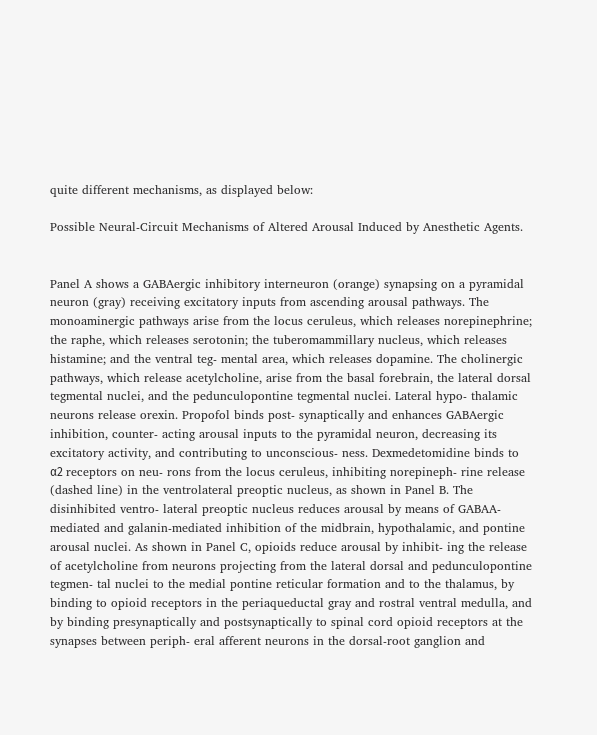quite different mechanisms, as displayed below:

Possible Neural-Circuit Mechanisms of Altered Arousal Induced by Anesthetic Agents.


Panel A shows a GABAergic inhibitory interneuron (orange) synapsing on a pyramidal neuron (gray) receiving excitatory inputs from ascending arousal pathways. The monoaminergic pathways arise from the locus ceruleus, which releases norepinephrine; the raphe, which releases serotonin; the tuberomammillary nucleus, which releases histamine; and the ventral teg- mental area, which releases dopamine. The cholinergic pathways, which release acetylcholine, arise from the basal forebrain, the lateral dorsal tegmental nuclei, and the pedunculopontine tegmental nuclei. Lateral hypo- thalamic neurons release orexin. Propofol binds post- synaptically and enhances GABAergic inhibition, counter- acting arousal inputs to the pyramidal neuron, decreasing its excitatory activity, and contributing to unconscious- ness. Dexmedetomidine binds to α2 receptors on neu- rons from the locus ceruleus, inhibiting norepineph- rine release (dashed line) in the ventrolateral preoptic nucleus, as shown in Panel B. The disinhibited ventro- lateral preoptic nucleus reduces arousal by means of GABAA-mediated and galanin-mediated inhibition of the midbrain, hypothalamic, and pontine arousal nuclei. As shown in Panel C, opioids reduce arousal by inhibit- ing the release of acetylcholine from neurons projecting from the lateral dorsal and pedunculopontine tegmen- tal nuclei to the medial pontine reticular formation and to the thalamus, by binding to opioid receptors in the periaqueductal gray and rostral ventral medulla, and by binding presynaptically and postsynaptically to spinal cord opioid receptors at the synapses between periph- eral afferent neurons in the dorsal-root ganglion and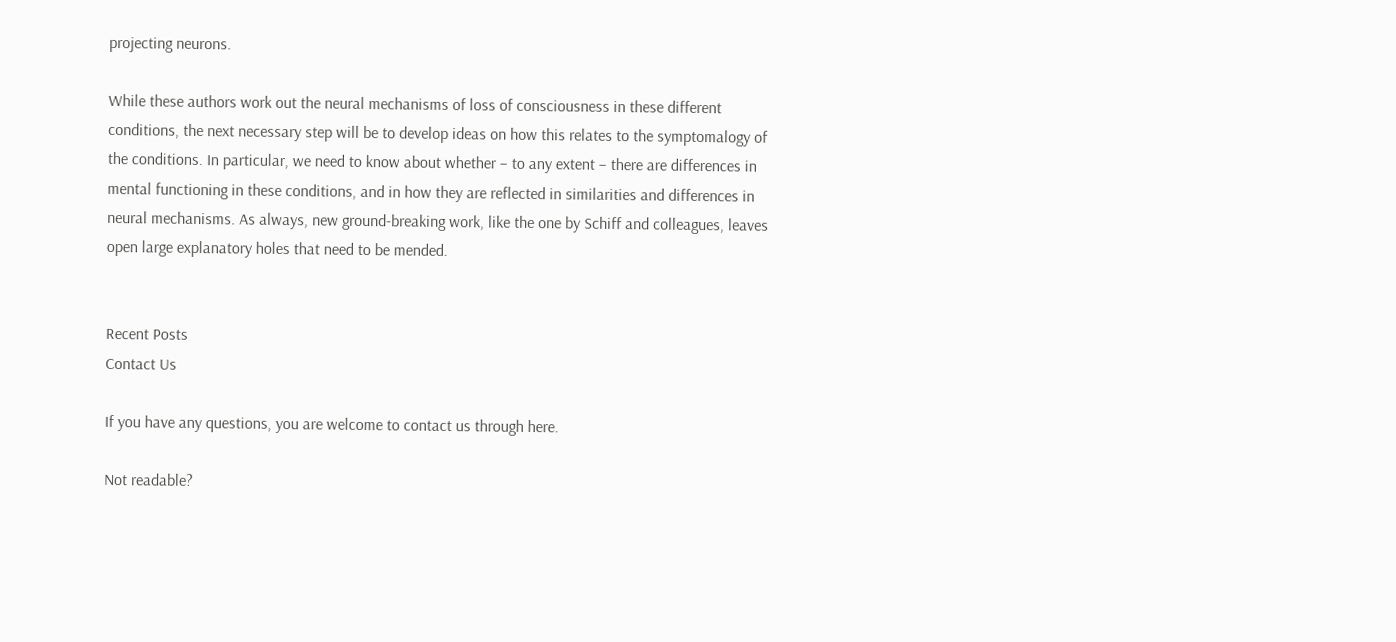projecting neurons.

While these authors work out the neural mechanisms of loss of consciousness in these different conditions, the next necessary step will be to develop ideas on how this relates to the symptomalogy of the conditions. In particular, we need to know about whether – to any extent – there are differences in mental functioning in these conditions, and in how they are reflected in similarities and differences in neural mechanisms. As always, new ground-breaking work, like the one by Schiff and colleagues, leaves open large explanatory holes that need to be mended.


Recent Posts
Contact Us

If you have any questions, you are welcome to contact us through here.

Not readable?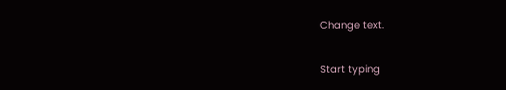Change text.

Start typing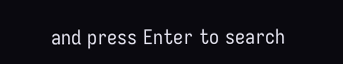and press Enter to search